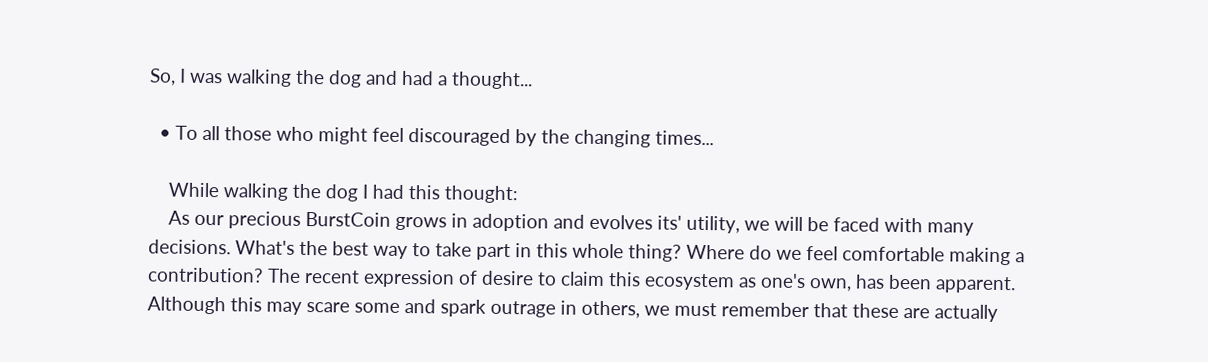So, I was walking the dog and had a thought...

  • To all those who might feel discouraged by the changing times...

    While walking the dog I had this thought:
    As our precious BurstCoin grows in adoption and evolves its' utility, we will be faced with many decisions. What's the best way to take part in this whole thing? Where do we feel comfortable making a contribution? The recent expression of desire to claim this ecosystem as one's own, has been apparent. Although this may scare some and spark outrage in others, we must remember that these are actually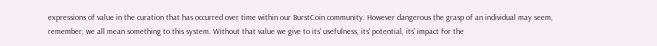expressions of value in the curation that has occurred over time within our BurstCoin community. However dangerous the grasp of an individual may seem, remember, we all mean something to this system. Without that value we give to its' usefulness, its' potential, its' impact for the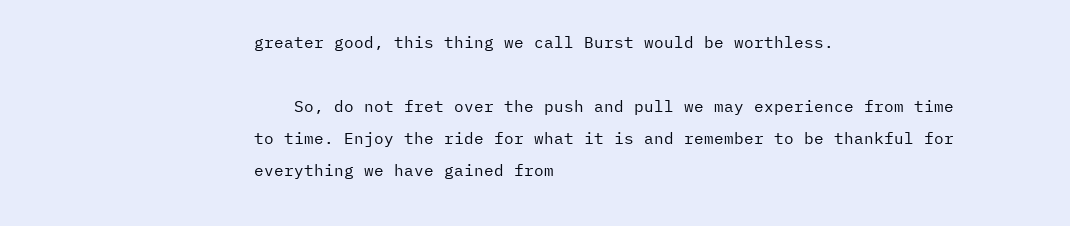greater good, this thing we call Burst would be worthless.

    So, do not fret over the push and pull we may experience from time to time. Enjoy the ride for what it is and remember to be thankful for everything we have gained from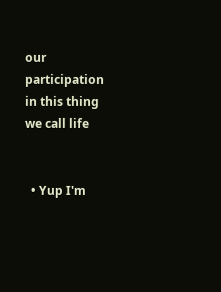our participation in this thing we call life


  • Yup I'm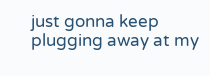just gonna keep plugging away at my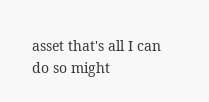asset that's all I can do so might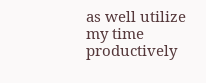as well utilize my time productively